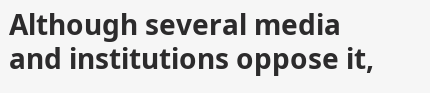Although several media and institutions oppose it,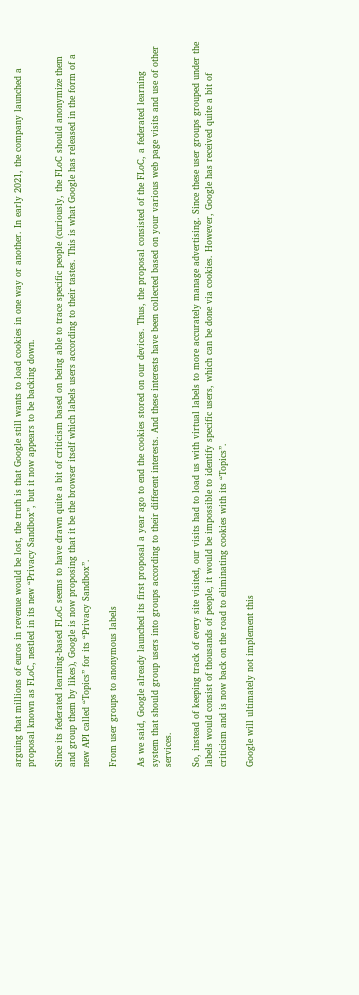arguing that millions of euros in revenue would be lost, the truth is that Google still wants to load cookies in one way or another. In early 2021, the company launched a proposal known as FLoC, nestled in its new “Privacy Sandbox”, but it now appears to be backing down.

Since its federated learning-based FLoC seems to have drawn quite a bit of criticism based on being able to trace specific people (curiously, the FLoC should anonymize them and group them by likes), Google is now proposing that it be the browser itself which labels users according to their tastes. This is what Google has released in the form of a new API called “Topics” for its “Privacy Sandbox”.

From user groups to anonymous labels

As we said, Google already launched its first proposal a year ago to end the cookies stored on our devices. Thus, the proposal consisted of the FLoC, a federated learning system that should group users into groups according to their different interests. And these interests have been collected based on your various web page visits and use of other services.

So, instead of keeping track of every site visited, our visits had to load us with virtual labels to more accurately manage advertising. Since these user groups grouped under the labels would consist of thousands of people, it would be impossible to identify specific users, which can be done via cookies. However, Google has received quite a bit of criticism and is now back on the road to eliminating cookies with its “Topics”.

Google will ultimately not implement this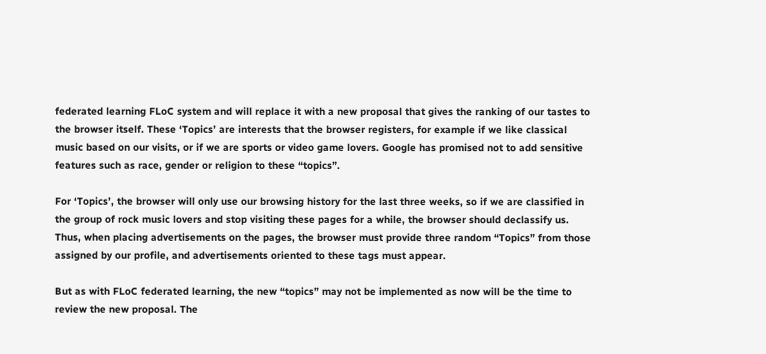federated learning FLoC system and will replace it with a new proposal that gives the ranking of our tastes to the browser itself. These ‘Topics’ are interests that the browser registers, for example if we like classical music based on our visits, or if we are sports or video game lovers. Google has promised not to add sensitive features such as race, gender or religion to these “topics”.

For ‘Topics’, the browser will only use our browsing history for the last three weeks, so if we are classified in the group of rock music lovers and stop visiting these pages for a while, the browser should declassify us. Thus, when placing advertisements on the pages, the browser must provide three random “Topics” from those assigned by our profile, and advertisements oriented to these tags must appear.

But as with FLoC federated learning, the new “topics” may not be implemented as now will be the time to review the new proposal. The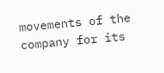movements of the company for its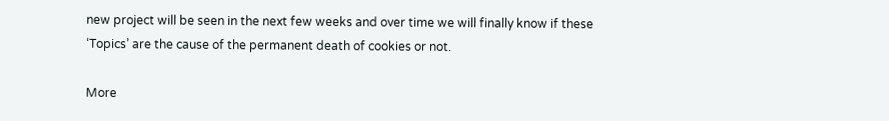new project will be seen in the next few weeks and over time we will finally know if these ‘Topics’ are the cause of the permanent death of cookies or not.

More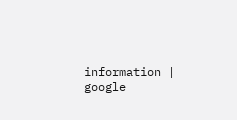information | google